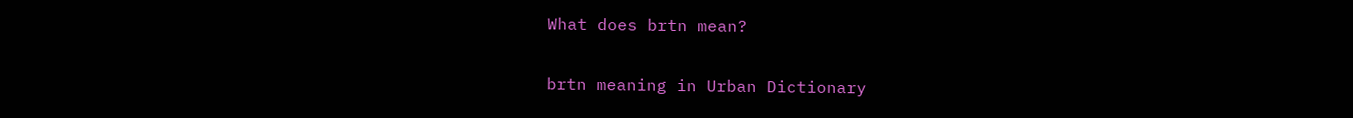What does brtn mean?

brtn meaning in Urban Dictionary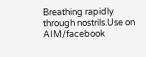Breathing rapidly through nostrils.Use on AIM/facebook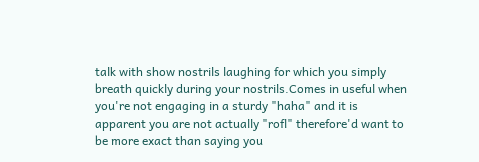talk with show nostrils laughing for which you simply breath quickly during your nostrils.Comes in useful when you're not engaging in a sturdy "haha" and it is apparent you are not actually "rofl" therefore'd want to be more exact than saying you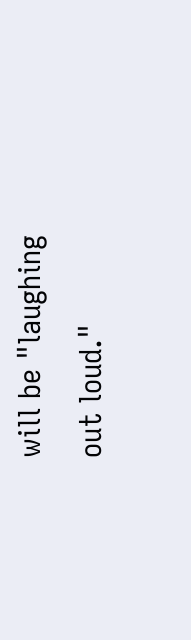will be "laughing out loud."